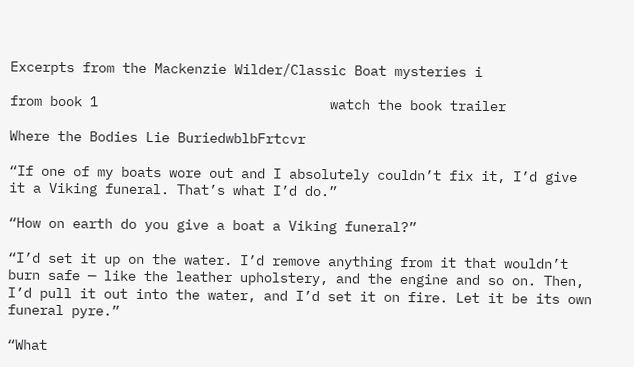Excerpts from the Mackenzie Wilder/Classic Boat mysteries i

from book 1                             watch the book trailer

Where the Bodies Lie BuriedwblbFrtcvr

“If one of my boats wore out and I absolutely couldn’t fix it, I’d give it a Viking funeral. That’s what I’d do.”

“How on earth do you give a boat a Viking funeral?”

“I’d set it up on the water. I’d remove anything from it that wouldn’t burn safe — like the leather upholstery, and the engine and so on. Then, I’d pull it out into the water, and I’d set it on fire. Let it be its own funeral pyre.”

“What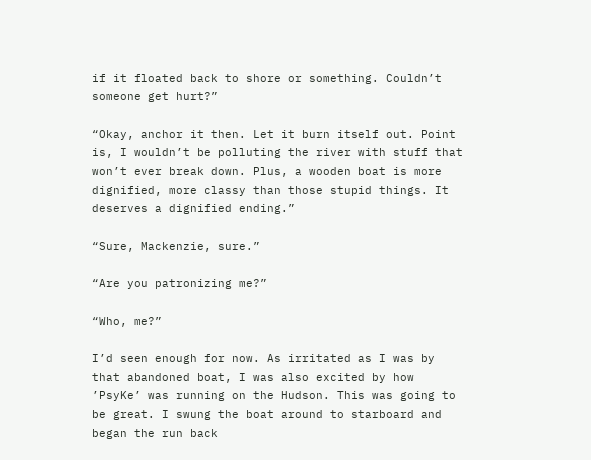if it floated back to shore or something. Couldn’t someone get hurt?”

“Okay, anchor it then. Let it burn itself out. Point is, I wouldn’t be polluting the river with stuff that won’t ever break down. Plus, a wooden boat is more dignified, more classy than those stupid things. It deserves a dignified ending.”

“Sure, Mackenzie, sure.”

“Are you patronizing me?”

“Who, me?”

I’d seen enough for now. As irritated as I was by that abandoned boat, I was also excited by how ’PsyKe’ was running on the Hudson. This was going to be great. I swung the boat around to starboard and began the run back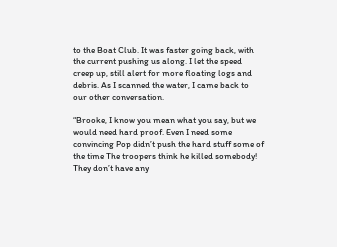to the Boat Club. It was faster going back, with the current pushing us along. I let the speed creep up, still alert for more floating logs and debris. As I scanned the water, I came back to our other conversation.

“Brooke, I know you mean what you say, but we would need hard proof. Even I need some convincing Pop didn’t push the hard stuff some of the time The troopers think he killed somebody! They don’t have any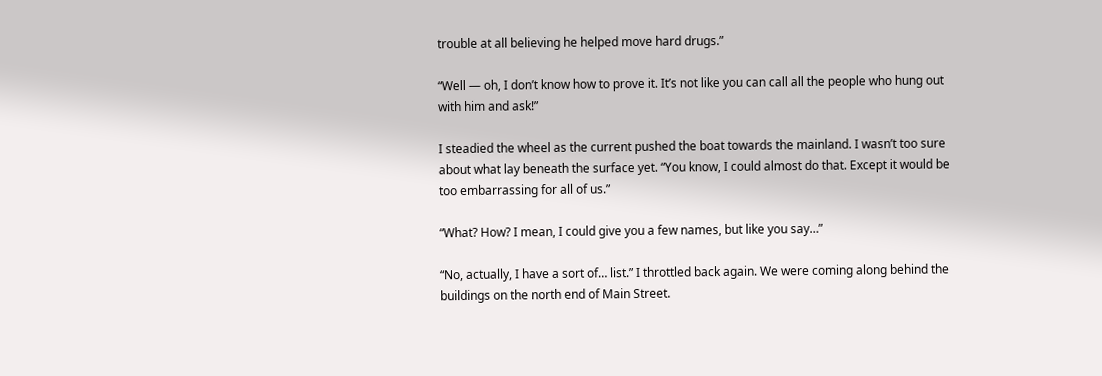trouble at all believing he helped move hard drugs.”

“Well — oh, I don’t know how to prove it. It’s not like you can call all the people who hung out with him and ask!”

I steadied the wheel as the current pushed the boat towards the mainland. I wasn’t too sure about what lay beneath the surface yet. “You know, I could almost do that. Except it would be too embarrassing for all of us.”

“What? How? I mean, I could give you a few names, but like you say…”

“No, actually, I have a sort of… list.” I throttled back again. We were coming along behind the buildings on the north end of Main Street.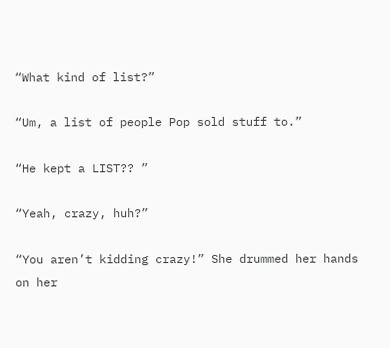“What kind of list?”

“Um, a list of people Pop sold stuff to.”

“He kept a LIST?? ”

“Yeah, crazy, huh?”

“You aren’t kidding crazy!” She drummed her hands on her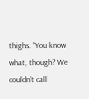thighs. “You know what, though? We couldn’t call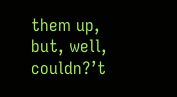them up, but, well, couldn?’t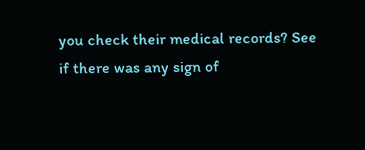you check their medical records? See if there was any sign of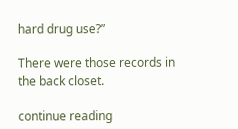hard drug use?”

There were those records in the back closet.

continue reading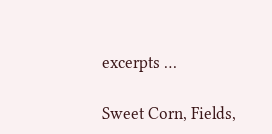excerpts …

Sweet Corn, Fields,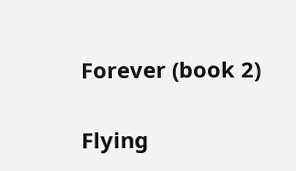Forever (book 2)

Flying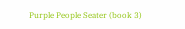Purple People Seater (book 3)